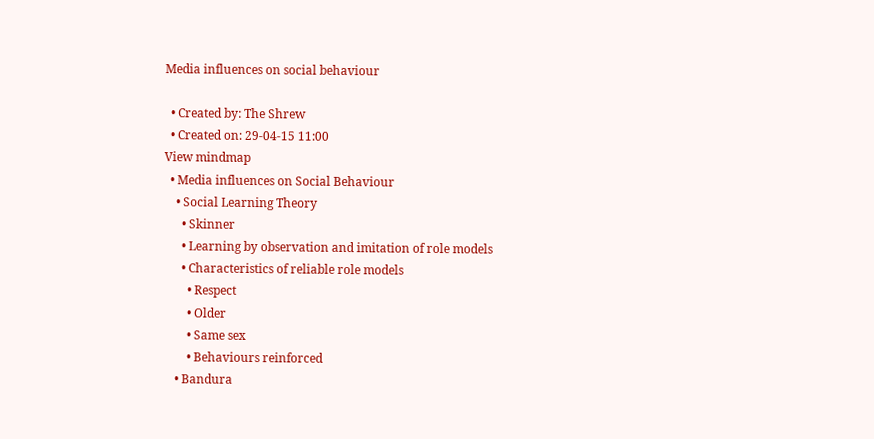Media influences on social behaviour

  • Created by: The Shrew
  • Created on: 29-04-15 11:00
View mindmap
  • Media influences on Social Behaviour
    • Social Learning Theory
      • Skinner
      • Learning by observation and imitation of role models
      • Characteristics of reliable role models
        • Respect
        • Older
        • Same sex
        • Behaviours reinforced
    • Bandura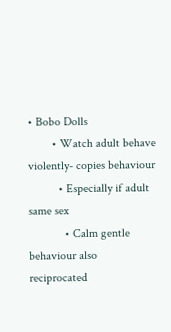• Bobo Dolls
        • Watch adult behave violently- copies behaviour
          • Especially if adult same sex
            • Calm gentle behaviour also reciprocated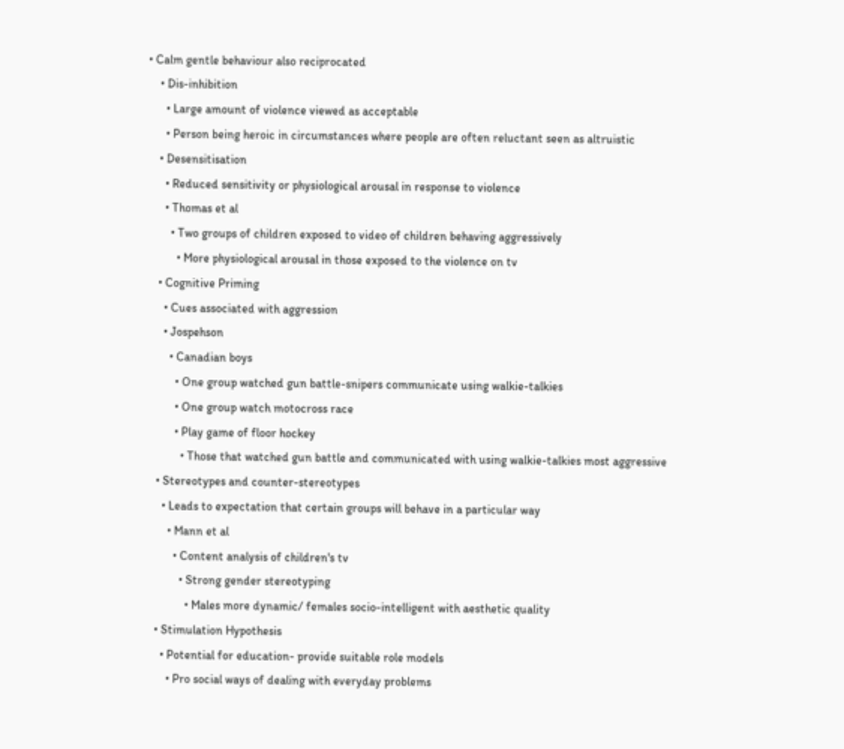• Calm gentle behaviour also reciprocated
    • Dis-inhibition
      • Large amount of violence viewed as acceptable
      • Person being heroic in circumstances where people are often reluctant seen as altruistic
    • Desensitisation
      • Reduced sensitivity or physiological arousal in response to violence
      • Thomas et al
        • Two groups of children exposed to video of children behaving aggressively
          • More physiological arousal in those exposed to the violence on tv
    • Cognitive Priming
      • Cues associated with aggression
      • Jospehson
        • Canadian boys
          • One group watched gun battle-snipers communicate using walkie-talkies
          • One group watch motocross race
          • Play game of floor hockey
            • Those that watched gun battle and communicated with using walkie-talkies most aggressive
    • Stereotypes and counter-stereotypes
      • Leads to expectation that certain groups will behave in a particular way
        • Mann et al
          • Content analysis of children's tv
            • Strong gender stereotyping
              • Males more dynamic/ females socio-intelligent with aesthetic quality
    • Stimulation Hypothesis
      • Potential for education- provide suitable role models
        • Pro social ways of dealing with everyday problems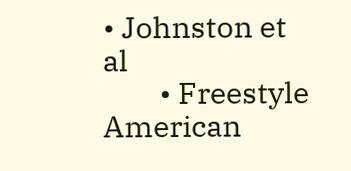• Johnston et al
        • Freestyle American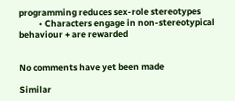programming reduces sex-role stereotypes
          • Characters engage in non-stereotypical behaviour + are rewarded


No comments have yet been made

Similar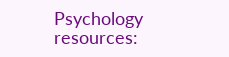Psychology resources: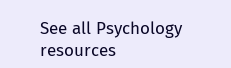See all Psychology resources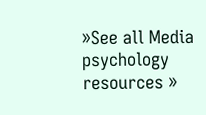»See all Media psychology resources »